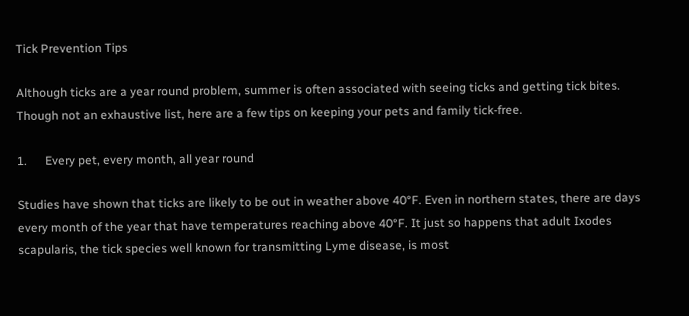Tick Prevention Tips

Although ticks are a year round problem, summer is often associated with seeing ticks and getting tick bites. Though not an exhaustive list, here are a few tips on keeping your pets and family tick-free.

1.      Every pet, every month, all year round

Studies have shown that ticks are likely to be out in weather above 40°F. Even in northern states, there are days every month of the year that have temperatures reaching above 40°F. It just so happens that adult Ixodes scapularis, the tick species well known for transmitting Lyme disease, is most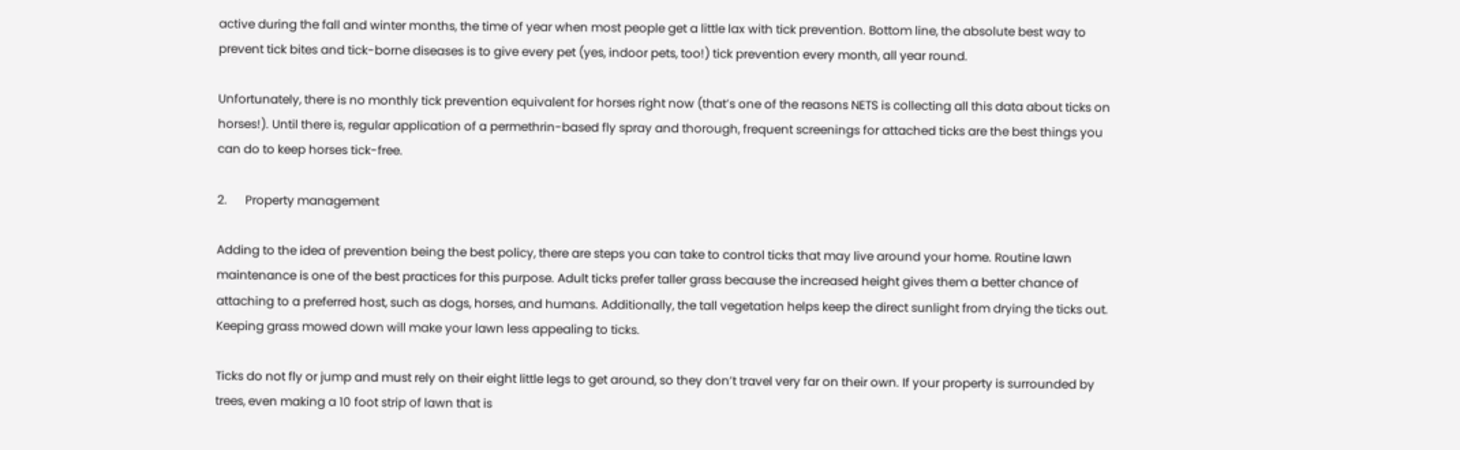active during the fall and winter months, the time of year when most people get a little lax with tick prevention. Bottom line, the absolute best way to prevent tick bites and tick-borne diseases is to give every pet (yes, indoor pets, too!) tick prevention every month, all year round.

Unfortunately, there is no monthly tick prevention equivalent for horses right now (that’s one of the reasons NETS is collecting all this data about ticks on horses!). Until there is, regular application of a permethrin-based fly spray and thorough, frequent screenings for attached ticks are the best things you can do to keep horses tick-free.

2.      Property management

Adding to the idea of prevention being the best policy, there are steps you can take to control ticks that may live around your home. Routine lawn maintenance is one of the best practices for this purpose. Adult ticks prefer taller grass because the increased height gives them a better chance of attaching to a preferred host, such as dogs, horses, and humans. Additionally, the tall vegetation helps keep the direct sunlight from drying the ticks out. Keeping grass mowed down will make your lawn less appealing to ticks.

Ticks do not fly or jump and must rely on their eight little legs to get around, so they don’t travel very far on their own. If your property is surrounded by trees, even making a 10 foot strip of lawn that is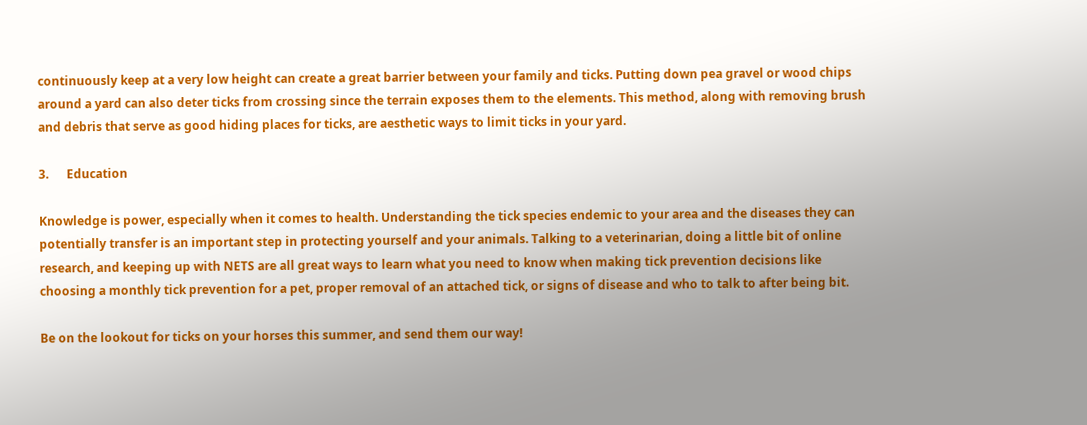continuously keep at a very low height can create a great barrier between your family and ticks. Putting down pea gravel or wood chips around a yard can also deter ticks from crossing since the terrain exposes them to the elements. This method, along with removing brush and debris that serve as good hiding places for ticks, are aesthetic ways to limit ticks in your yard.

3.      Education

Knowledge is power, especially when it comes to health. Understanding the tick species endemic to your area and the diseases they can potentially transfer is an important step in protecting yourself and your animals. Talking to a veterinarian, doing a little bit of online research, and keeping up with NETS are all great ways to learn what you need to know when making tick prevention decisions like choosing a monthly tick prevention for a pet, proper removal of an attached tick, or signs of disease and who to talk to after being bit.

Be on the lookout for ticks on your horses this summer, and send them our way!